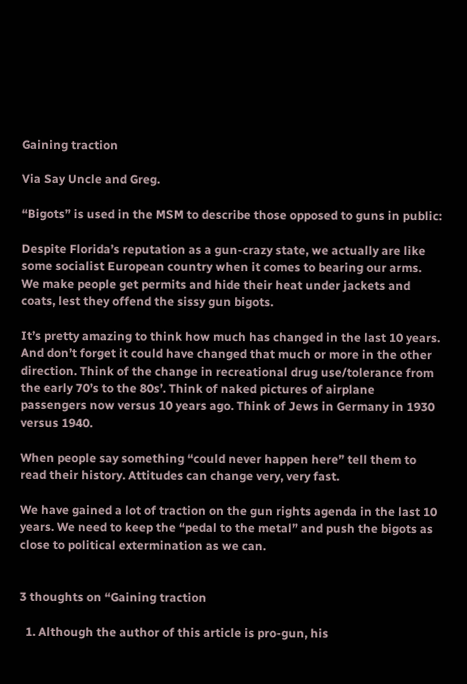Gaining traction

Via Say Uncle and Greg.

“Bigots” is used in the MSM to describe those opposed to guns in public:

Despite Florida’s reputation as a gun-crazy state, we actually are like some socialist European country when it comes to bearing our arms. We make people get permits and hide their heat under jackets and coats, lest they offend the sissy gun bigots.

It’s pretty amazing to think how much has changed in the last 10 years. And don’t forget it could have changed that much or more in the other direction. Think of the change in recreational drug use/tolerance from the early 70’s to the 80s’. Think of naked pictures of airplane passengers now versus 10 years ago. Think of Jews in Germany in 1930 versus 1940.

When people say something “could never happen here” tell them to read their history. Attitudes can change very, very fast.

We have gained a lot of traction on the gun rights agenda in the last 10 years. We need to keep the “pedal to the metal” and push the bigots as close to political extermination as we can.


3 thoughts on “Gaining traction

  1. Although the author of this article is pro-gun, his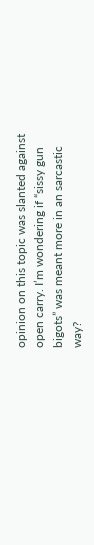opinion on this topic was slanted against open carry. I’m wondering if “sissy gun bigots” was meant more in an sarcastic way?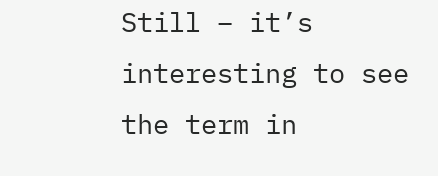Still – it’s interesting to see the term in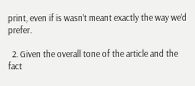print, even if is wasn’t meant exactly the way we’d prefer.

  2. Given the overall tone of the article and the fact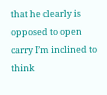that he clearly is opposed to open carry I’m inclined to think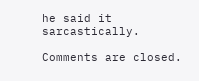he said it sarcastically.

Comments are closed.